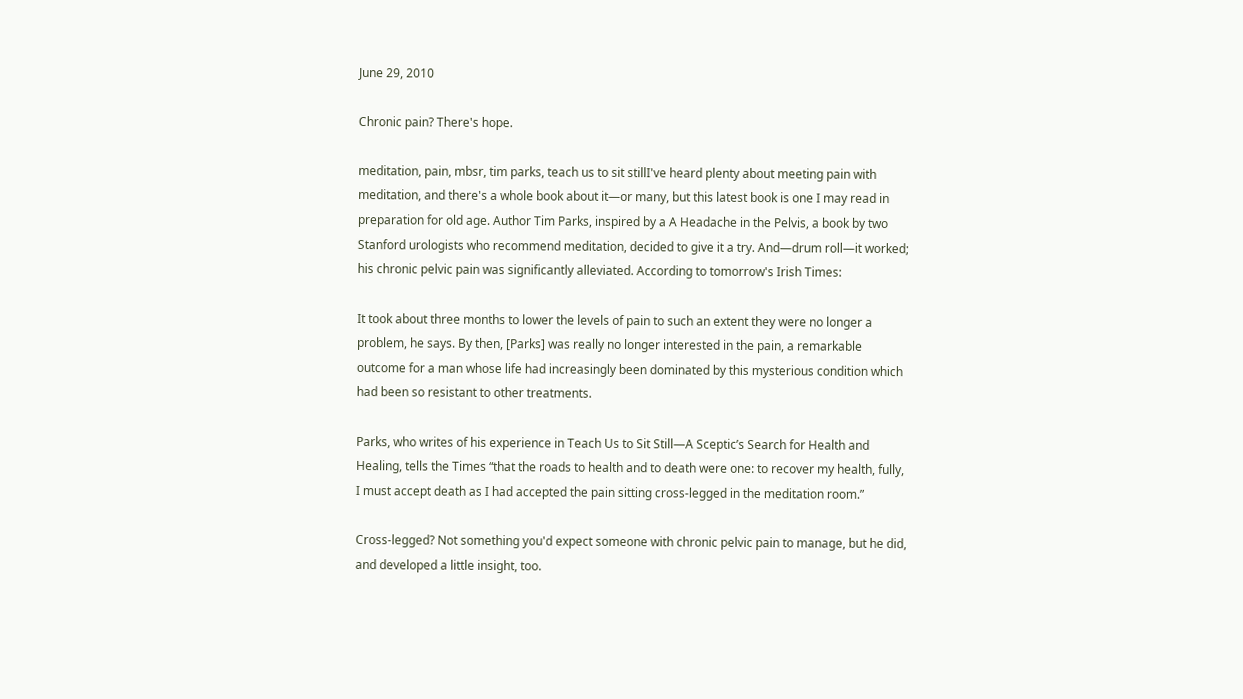June 29, 2010

Chronic pain? There's hope.

meditation, pain, mbsr, tim parks, teach us to sit stillI've heard plenty about meeting pain with meditation, and there's a whole book about it—or many, but this latest book is one I may read in preparation for old age. Author Tim Parks, inspired by a A Headache in the Pelvis, a book by two Stanford urologists who recommend meditation, decided to give it a try. And—drum roll—it worked; his chronic pelvic pain was significantly alleviated. According to tomorrow's Irish Times:

It took about three months to lower the levels of pain to such an extent they were no longer a problem, he says. By then, [Parks] was really no longer interested in the pain, a remarkable outcome for a man whose life had increasingly been dominated by this mysterious condition which had been so resistant to other treatments.

Parks, who writes of his experience in Teach Us to Sit Still—A Sceptic’s Search for Health and Healing, tells the Times “that the roads to health and to death were one: to recover my health, fully, I must accept death as I had accepted the pain sitting cross-legged in the meditation room.”

Cross-legged? Not something you'd expect someone with chronic pelvic pain to manage, but he did, and developed a little insight, too.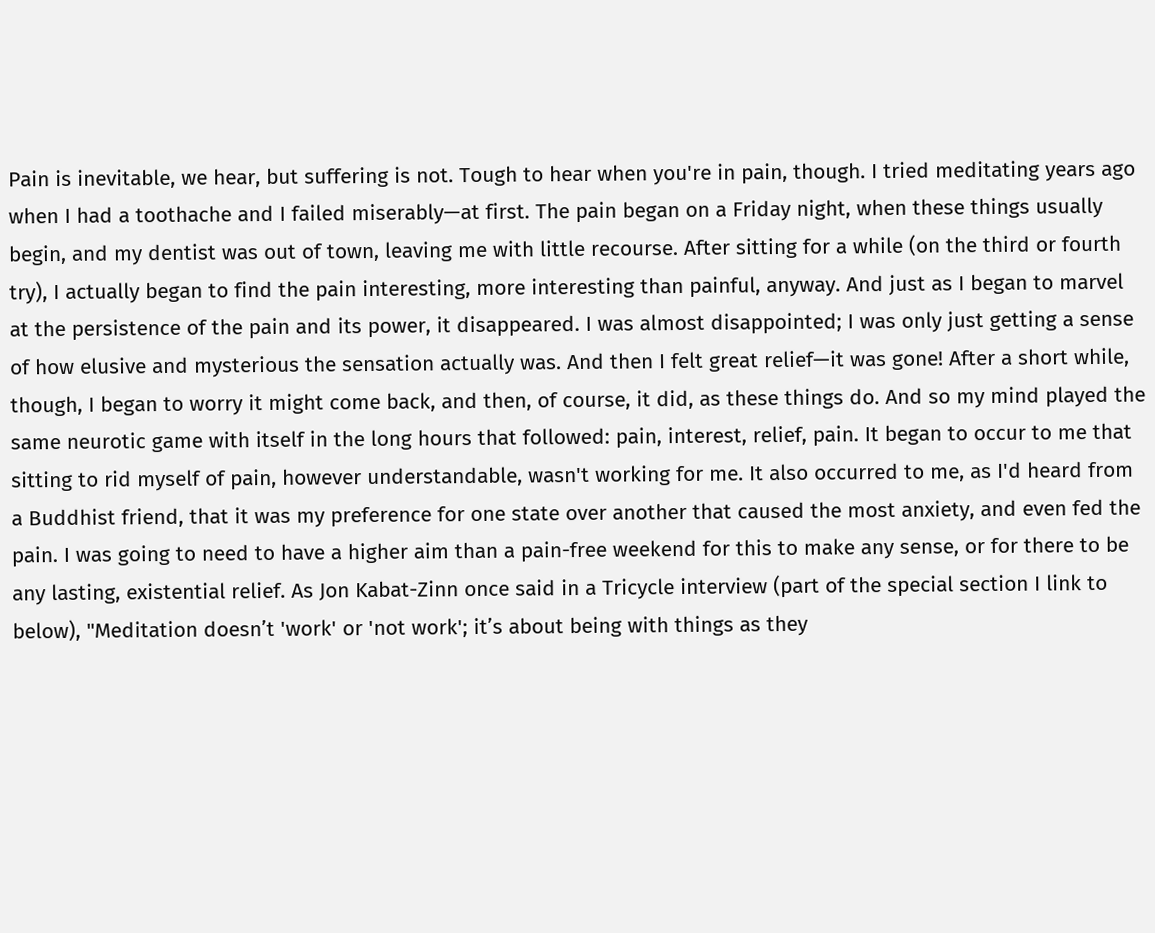Pain is inevitable, we hear, but suffering is not. Tough to hear when you're in pain, though. I tried meditating years ago when I had a toothache and I failed miserably—at first. The pain began on a Friday night, when these things usually begin, and my dentist was out of town, leaving me with little recourse. After sitting for a while (on the third or fourth try), I actually began to find the pain interesting, more interesting than painful, anyway. And just as I began to marvel at the persistence of the pain and its power, it disappeared. I was almost disappointed; I was only just getting a sense of how elusive and mysterious the sensation actually was. And then I felt great relief—it was gone! After a short while, though, I began to worry it might come back, and then, of course, it did, as these things do. And so my mind played the same neurotic game with itself in the long hours that followed: pain, interest, relief, pain. It began to occur to me that sitting to rid myself of pain, however understandable, wasn't working for me. It also occurred to me, as I'd heard from a Buddhist friend, that it was my preference for one state over another that caused the most anxiety, and even fed the pain. I was going to need to have a higher aim than a pain-free weekend for this to make any sense, or for there to be any lasting, existential relief. As Jon Kabat-Zinn once said in a Tricycle interview (part of the special section I link to below), "Meditation doesn’t 'work' or 'not work'; it’s about being with things as they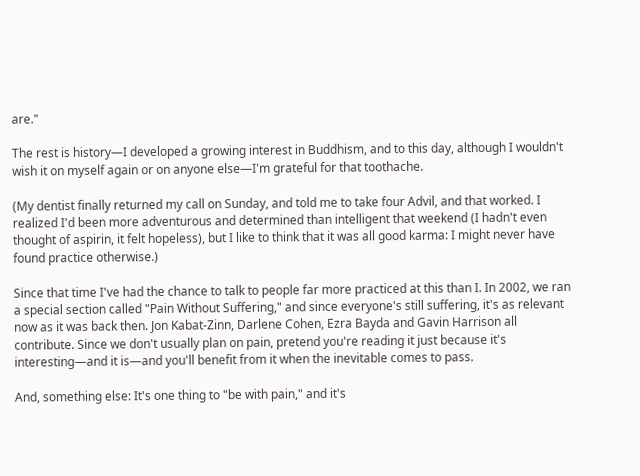are."

The rest is history—I developed a growing interest in Buddhism, and to this day, although I wouldn't wish it on myself again or on anyone else—I'm grateful for that toothache.

(My dentist finally returned my call on Sunday, and told me to take four Advil, and that worked. I realized I'd been more adventurous and determined than intelligent that weekend (I hadn't even thought of aspirin, it felt hopeless), but I like to think that it was all good karma: I might never have found practice otherwise.)

Since that time I've had the chance to talk to people far more practiced at this than I. In 2002, we ran a special section called "Pain Without Suffering," and since everyone's still suffering, it's as relevant now as it was back then. Jon Kabat-Zinn, Darlene Cohen, Ezra Bayda and Gavin Harrison all contribute. Since we don't usually plan on pain, pretend you're reading it just because it's interesting—and it is—and you'll benefit from it when the inevitable comes to pass.

And, something else: It's one thing to "be with pain," and it's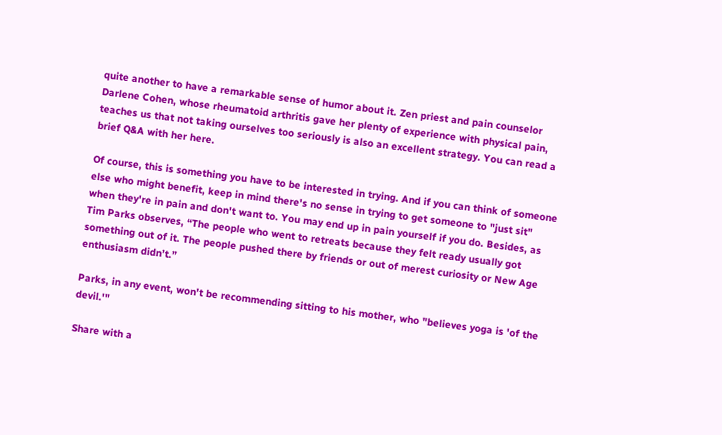quite another to have a remarkable sense of humor about it. Zen priest and pain counselor Darlene Cohen, whose rheumatoid arthritis gave her plenty of experience with physical pain, teaches us that not taking ourselves too seriously is also an excellent strategy. You can read a brief Q&A with her here.

Of course, this is something you have to be interested in trying. And if you can think of someone else who might benefit, keep in mind there's no sense in trying to get someone to "just sit" when they're in pain and don't want to. You may end up in pain yourself if you do. Besides, as Tim Parks observes, “The people who went to retreats because they felt ready usually got something out of it. The people pushed there by friends or out of merest curiosity or New Age enthusiasm didn’t.”

Parks, in any event, won't be recommending sitting to his mother, who "believes yoga is 'of the devil.'"

Share with a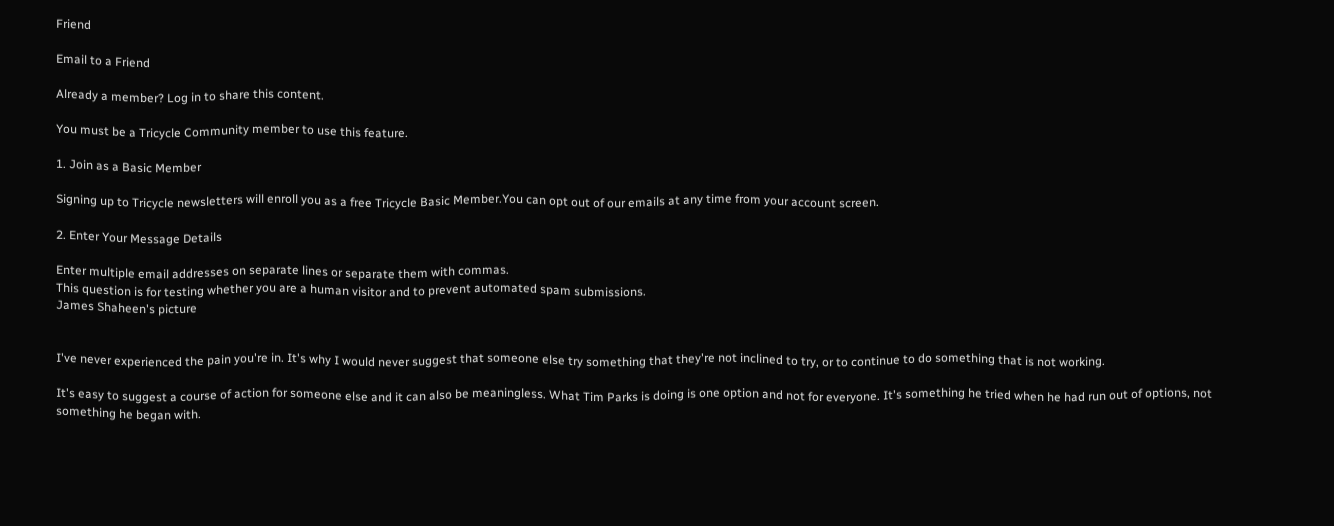Friend

Email to a Friend

Already a member? Log in to share this content.

You must be a Tricycle Community member to use this feature.

1. Join as a Basic Member

Signing up to Tricycle newsletters will enroll you as a free Tricycle Basic Member.You can opt out of our emails at any time from your account screen.

2. Enter Your Message Details

Enter multiple email addresses on separate lines or separate them with commas.
This question is for testing whether you are a human visitor and to prevent automated spam submissions.
James Shaheen's picture


I've never experienced the pain you're in. It's why I would never suggest that someone else try something that they're not inclined to try, or to continue to do something that is not working.

It's easy to suggest a course of action for someone else and it can also be meaningless. What Tim Parks is doing is one option and not for everyone. It's something he tried when he had run out of options, not something he began with.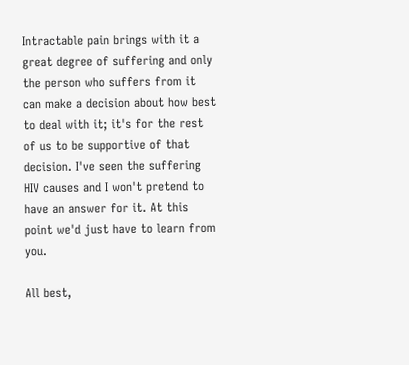Intractable pain brings with it a great degree of suffering and only the person who suffers from it can make a decision about how best to deal with it; it's for the rest of us to be supportive of that decision. I've seen the suffering HIV causes and I won't pretend to have an answer for it. At this point we'd just have to learn from you.

All best,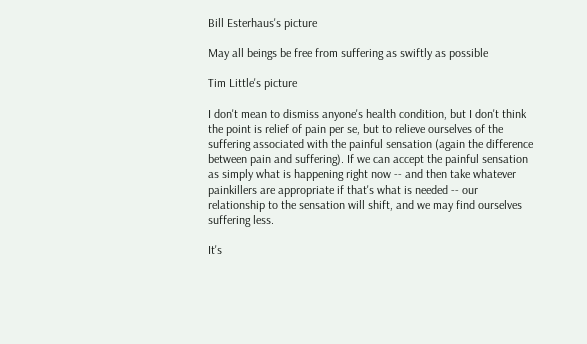Bill Esterhaus's picture

May all beings be free from suffering as swiftly as possible

Tim Little's picture

I don't mean to dismiss anyone's health condition, but I don't think the point is relief of pain per se, but to relieve ourselves of the suffering associated with the painful sensation (again the difference between pain and suffering). If we can accept the painful sensation as simply what is happening right now -- and then take whatever painkillers are appropriate if that's what is needed -- our relationship to the sensation will shift, and we may find ourselves suffering less.

It's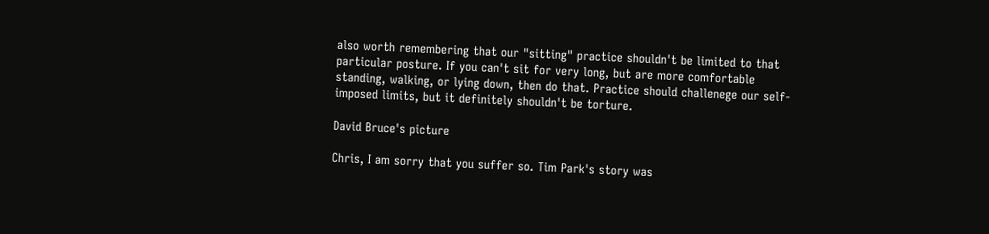also worth remembering that our "sitting" practice shouldn't be limited to that particular posture. If you can't sit for very long, but are more comfortable standing, walking, or lying down, then do that. Practice should challenege our self-imposed limits, but it definitely shouldn't be torture.

David Bruce's picture

Chris, I am sorry that you suffer so. Tim Park's story was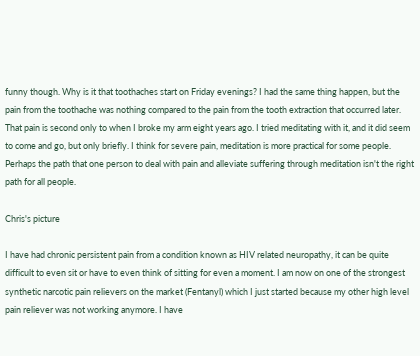funny though. Why is it that toothaches start on Friday evenings? I had the same thing happen, but the pain from the toothache was nothing compared to the pain from the tooth extraction that occurred later. That pain is second only to when I broke my arm eight years ago. I tried meditating with it, and it did seem to come and go, but only briefly. I think for severe pain, meditation is more practical for some people. Perhaps the path that one person to deal with pain and alleviate suffering through meditation isn't the right path for all people.

Chris's picture

I have had chronic persistent pain from a condition known as HIV related neuropathy, it can be quite difficult to even sit or have to even think of sitting for even a moment. I am now on one of the strongest synthetic narcotic pain relievers on the market (Fentanyl) which I just started because my other high level pain reliever was not working anymore. I have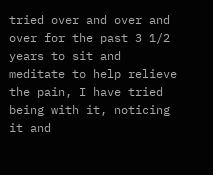tried over and over and over for the past 3 1/2 years to sit and meditate to help relieve the pain, I have tried being with it, noticing it and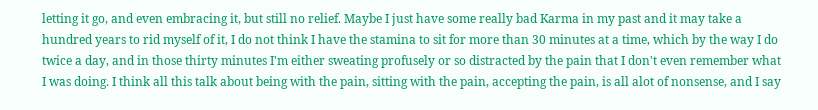letting it go, and even embracing it, but still no relief. Maybe I just have some really bad Karma in my past and it may take a hundred years to rid myself of it, I do not think I have the stamina to sit for more than 30 minutes at a time, which by the way I do twice a day, and in those thirty minutes I'm either sweating profusely or so distracted by the pain that I don't even remember what I was doing. I think all this talk about being with the pain, sitting with the pain, accepting the pain, is all alot of nonsense, and I say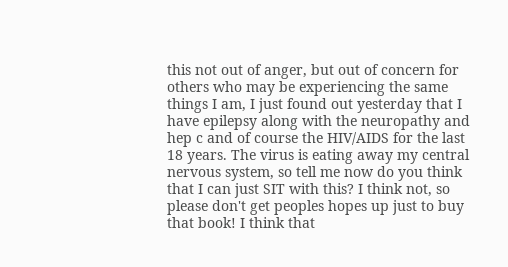this not out of anger, but out of concern for others who may be experiencing the same things I am, I just found out yesterday that I have epilepsy along with the neuropathy and hep c and of course the HIV/AIDS for the last 18 years. The virus is eating away my central nervous system, so tell me now do you think that I can just SIT with this? I think not, so please don't get peoples hopes up just to buy that book! I think that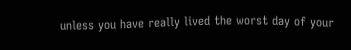unless you have really lived the worst day of your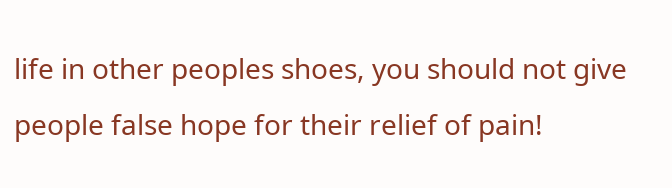life in other peoples shoes, you should not give people false hope for their relief of pain!